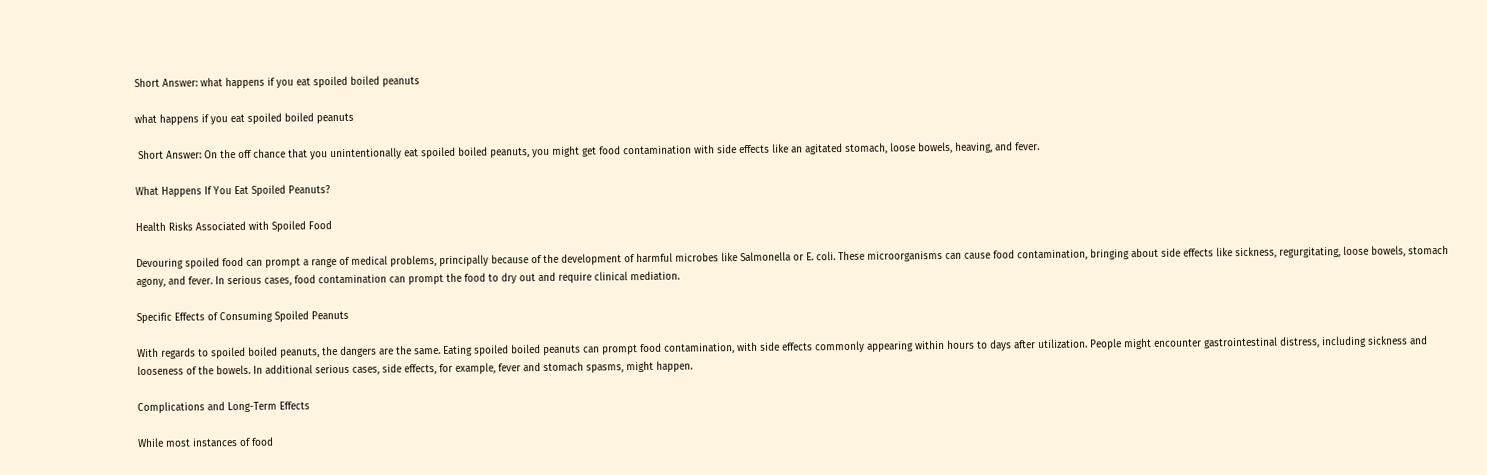Short Answer: what happens if you eat spoiled boiled peanuts

what happens if you eat spoiled boiled peanuts

 Short Answer: On the off chance that you unintentionally eat spoiled boiled peanuts, you might get food contamination with side effects like an agitated stomach, loose bowels, heaving, and fever.

What Happens If You Eat Spoiled Peanuts?

Health Risks Associated with Spoiled Food

Devouring spoiled food can prompt a range of medical problems, principally because of the development of harmful microbes like Salmonella or E. coli. These microorganisms can cause food contamination, bringing about side effects like sickness, regurgitating, loose bowels, stomach agony, and fever. In serious cases, food contamination can prompt the food to dry out and require clinical mediation.

Specific Effects of Consuming Spoiled Peanuts

With regards to spoiled boiled peanuts, the dangers are the same. Eating spoiled boiled peanuts can prompt food contamination, with side effects commonly appearing within hours to days after utilization. People might encounter gastrointestinal distress, including sickness and looseness of the bowels. In additional serious cases, side effects, for example, fever and stomach spasms, might happen.

Complications and Long-Term Effects

While most instances of food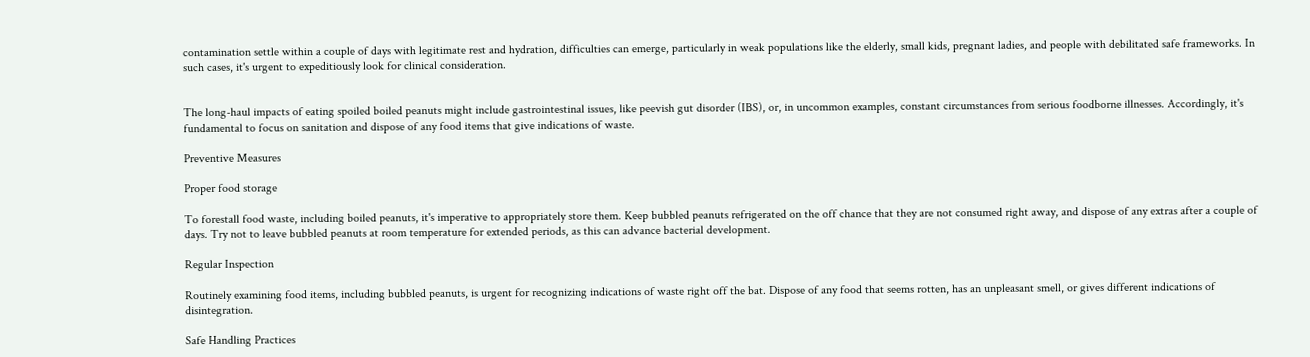contamination settle within a couple of days with legitimate rest and hydration, difficulties can emerge, particularly in weak populations like the elderly, small kids, pregnant ladies, and people with debilitated safe frameworks. In such cases, it's urgent to expeditiously look for clinical consideration.


The long-haul impacts of eating spoiled boiled peanuts might include gastrointestinal issues, like peevish gut disorder (IBS), or, in uncommon examples, constant circumstances from serious foodborne illnesses. Accordingly, it's fundamental to focus on sanitation and dispose of any food items that give indications of waste.

Preventive Measures

Proper food storage

To forestall food waste, including boiled peanuts, it's imperative to appropriately store them. Keep bubbled peanuts refrigerated on the off chance that they are not consumed right away, and dispose of any extras after a couple of days. Try not to leave bubbled peanuts at room temperature for extended periods, as this can advance bacterial development.

Regular Inspection

Routinely examining food items, including bubbled peanuts, is urgent for recognizing indications of waste right off the bat. Dispose of any food that seems rotten, has an unpleasant smell, or gives different indications of disintegration.

Safe Handling Practices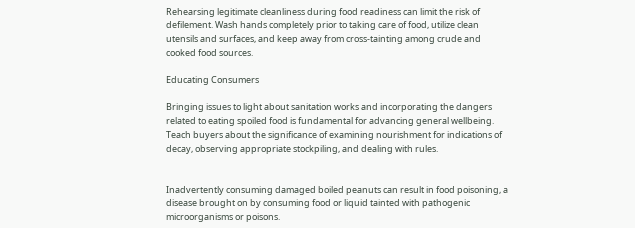Rehearsing legitimate cleanliness during food readiness can limit the risk of defilement. Wash hands completely prior to taking care of food, utilize clean utensils and surfaces, and keep away from cross-tainting among crude and cooked food sources.

Educating Consumers

Bringing issues to light about sanitation works and incorporating the dangers related to eating spoiled food is fundamental for advancing general wellbeing. Teach buyers about the significance of examining nourishment for indications of decay, observing appropriate stockpiling, and dealing with rules.


Inadvertently consuming damaged boiled peanuts can result in food poisoning, a disease brought on by consuming food or liquid tainted with pathogenic microorganisms or poisons.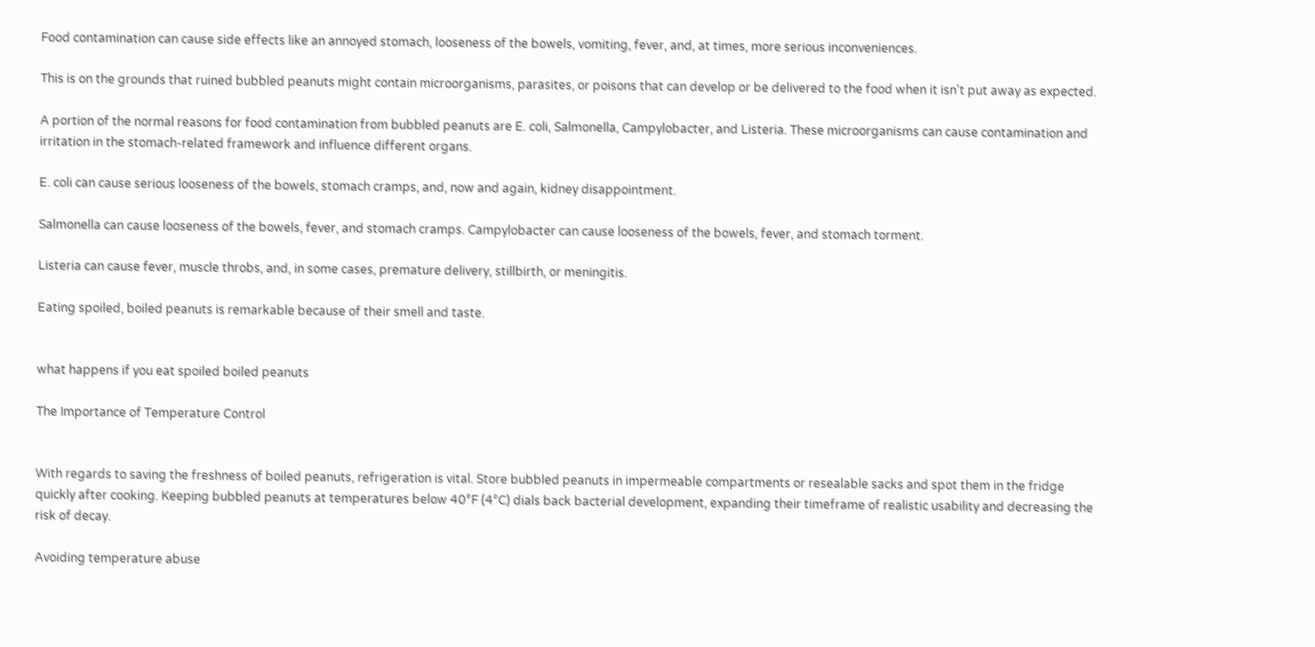Food contamination can cause side effects like an annoyed stomach, looseness of the bowels, vomiting, fever, and, at times, more serious inconveniences.

This is on the grounds that ruined bubbled peanuts might contain microorganisms, parasites, or poisons that can develop or be delivered to the food when it isn't put away as expected.

A portion of the normal reasons for food contamination from bubbled peanuts are E. coli, Salmonella, Campylobacter, and Listeria. These microorganisms can cause contamination and irritation in the stomach-related framework and influence different organs.

E. coli can cause serious looseness of the bowels, stomach cramps, and, now and again, kidney disappointment.

Salmonella can cause looseness of the bowels, fever, and stomach cramps. Campylobacter can cause looseness of the bowels, fever, and stomach torment.

Listeria can cause fever, muscle throbs, and, in some cases, premature delivery, stillbirth, or meningitis.

Eating spoiled, boiled peanuts is remarkable because of their smell and taste.


what happens if you eat spoiled boiled peanuts

The Importance of Temperature Control


With regards to saving the freshness of boiled peanuts, refrigeration is vital. Store bubbled peanuts in impermeable compartments or resealable sacks and spot them in the fridge quickly after cooking. Keeping bubbled peanuts at temperatures below 40°F (4°C) dials back bacterial development, expanding their timeframe of realistic usability and decreasing the risk of decay.

Avoiding temperature abuse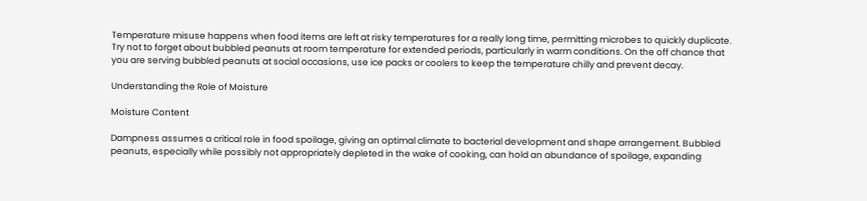Temperature misuse happens when food items are left at risky temperatures for a really long time, permitting microbes to quickly duplicate. Try not to forget about bubbled peanuts at room temperature for extended periods, particularly in warm conditions. On the off chance that you are serving bubbled peanuts at social occasions, use ice packs or coolers to keep the temperature chilly and prevent decay.

Understanding the Role of Moisture

Moisture Content

Dampness assumes a critical role in food spoilage, giving an optimal climate to bacterial development and shape arrangement. Bubbled peanuts, especially while possibly not appropriately depleted in the wake of cooking, can hold an abundance of spoilage, expanding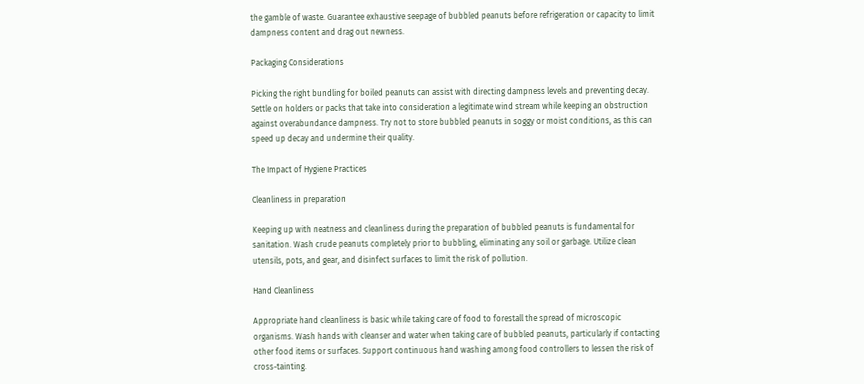the gamble of waste. Guarantee exhaustive seepage of bubbled peanuts before refrigeration or capacity to limit dampness content and drag out newness.

Packaging Considerations

Picking the right bundling for boiled peanuts can assist with directing dampness levels and preventing decay. Settle on holders or packs that take into consideration a legitimate wind stream while keeping an obstruction against overabundance dampness. Try not to store bubbled peanuts in soggy or moist conditions, as this can speed up decay and undermine their quality.

The Impact of Hygiene Practices

Cleanliness in preparation

Keeping up with neatness and cleanliness during the preparation of bubbled peanuts is fundamental for sanitation. Wash crude peanuts completely prior to bubbling, eliminating any soil or garbage. Utilize clean utensils, pots, and gear, and disinfect surfaces to limit the risk of pollution.

Hand Cleanliness

Appropriate hand cleanliness is basic while taking care of food to forestall the spread of microscopic organisms. Wash hands with cleanser and water when taking care of bubbled peanuts, particularly if contacting other food items or surfaces. Support continuous hand washing among food controllers to lessen the risk of cross-tainting.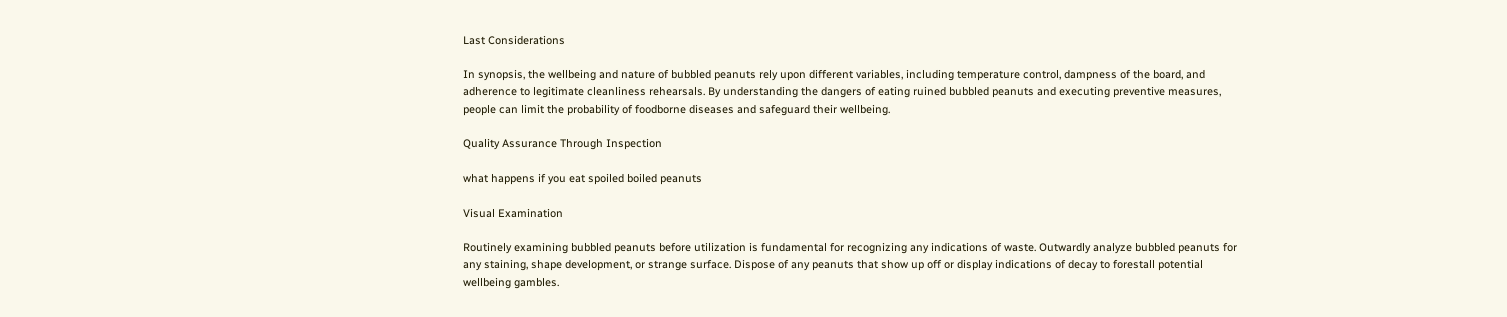Last Considerations

In synopsis, the wellbeing and nature of bubbled peanuts rely upon different variables, including temperature control, dampness of the board, and adherence to legitimate cleanliness rehearsals. By understanding the dangers of eating ruined bubbled peanuts and executing preventive measures, people can limit the probability of foodborne diseases and safeguard their wellbeing.

Quality Assurance Through Inspection

what happens if you eat spoiled boiled peanuts

Visual Examination

Routinely examining bubbled peanuts before utilization is fundamental for recognizing any indications of waste. Outwardly analyze bubbled peanuts for any staining, shape development, or strange surface. Dispose of any peanuts that show up off or display indications of decay to forestall potential wellbeing gambles.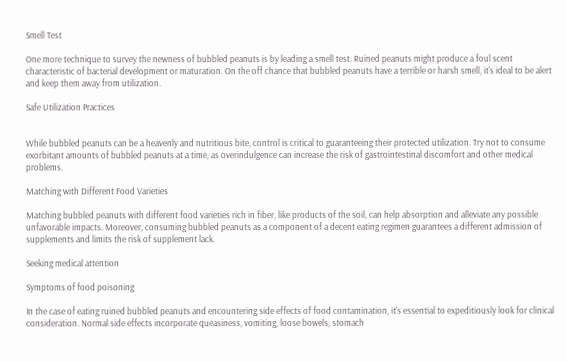Smell Test

One more technique to survey the newness of bubbled peanuts is by leading a smell test. Ruined peanuts might produce a foul scent characteristic of bacterial development or maturation. On the off chance that bubbled peanuts have a terrible or harsh smell, it's ideal to be alert and keep them away from utilization.

Safe Utilization Practices


While bubbled peanuts can be a heavenly and nutritious bite, control is critical to guaranteeing their protected utilization. Try not to consume exorbitant amounts of bubbled peanuts at a time, as overindulgence can increase the risk of gastrointestinal discomfort and other medical problems.

Matching with Different Food Varieties

Matching bubbled peanuts with different food varieties rich in fiber, like products of the soil, can help absorption and alleviate any possible unfavorable impacts. Moreover, consuming bubbled peanuts as a component of a decent eating regimen guarantees a different admission of supplements and limits the risk of supplement lack.

Seeking medical attention

Symptoms of food poisoning

In the case of eating ruined bubbled peanuts and encountering side effects of food contamination, it's essential to expeditiously look for clinical consideration. Normal side effects incorporate queasiness, vomiting, loose bowels, stomach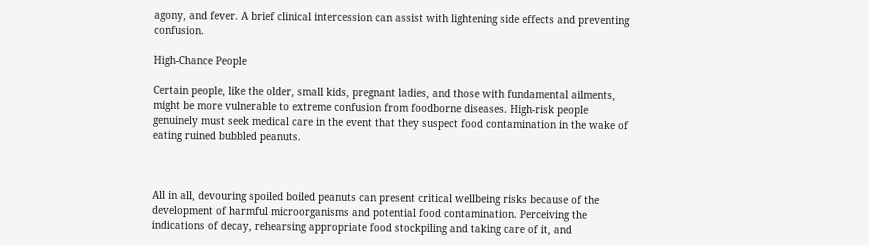agony, and fever. A brief clinical intercession can assist with lightening side effects and preventing confusion.

High-Chance People

Certain people, like the older, small kids, pregnant ladies, and those with fundamental ailments, might be more vulnerable to extreme confusion from foodborne diseases. High-risk people genuinely must seek medical care in the event that they suspect food contamination in the wake of eating ruined bubbled peanuts.



All in all, devouring spoiled boiled peanuts can present critical wellbeing risks because of the development of harmful microorganisms and potential food contamination. Perceiving the indications of decay, rehearsing appropriate food stockpiling and taking care of it, and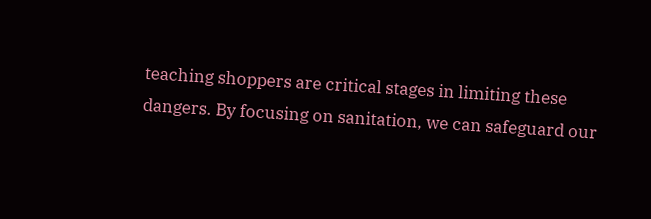teaching shoppers are critical stages in limiting these dangers. By focusing on sanitation, we can safeguard our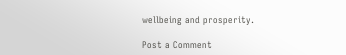wellbeing and prosperity.

Post a Comment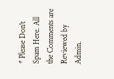* Please Don't Spam Here. All the Comments are Reviewed by Admin.